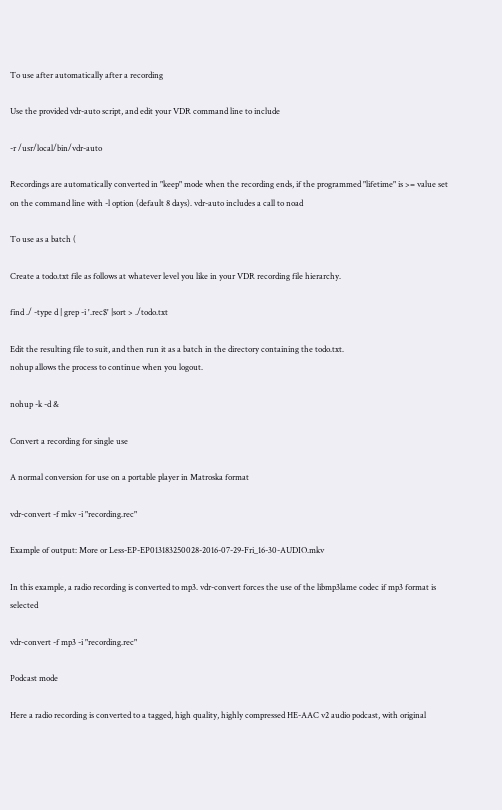To use after automatically after a recording

Use the provided vdr-auto script, and edit your VDR command line to include

-r /usr/local/bin/vdr-auto

Recordings are automatically converted in "keep" mode when the recording ends, if the programmed "lifetime" is >= value set on the command line with -l option (default 8 days). vdr-auto includes a call to noad

To use as a batch (

Create a todo.txt file as follows at whatever level you like in your VDR recording file hierarchy.

find ./ -type d | grep -i '.rec$' |sort > ./todo.txt

Edit the resulting file to suit, and then run it as a batch in the directory containing the todo.txt.
nohup allows the process to continue when you logout.

nohup -k -d &

Convert a recording for single use

A normal conversion for use on a portable player in Matroska format

vdr-convert -f mkv -i "recording.rec"

Example of output: More or Less-EP-EP013183250028-2016-07-29-Fri_16-30-AUDIO.mkv

In this example, a radio recording is converted to mp3. vdr-convert forces the use of the libmp3lame codec if mp3 format is selected

vdr-convert -f mp3 -i "recording.rec"

Podcast mode

Here a radio recording is converted to a tagged, high quality, highly compressed HE-AAC v2 audio podcast, with original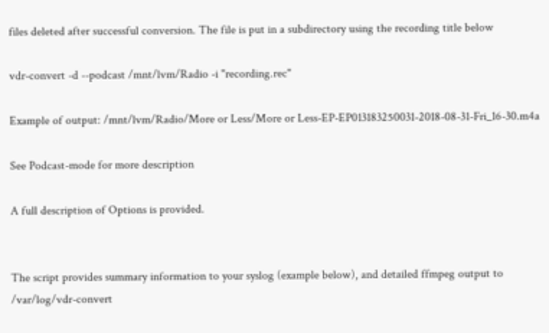files deleted after successful conversion. The file is put in a subdirectory using the recording title below

vdr-convert -d --podcast /mnt/lvm/Radio -i "recording.rec"

Example of output: /mnt/lvm/Radio/More or Less/More or Less-EP-EP013183250031-2018-08-31-Fri_16-30.m4a

See Podcast-mode for more description

A full description of Options is provided.


The script provides summary information to your syslog (example below), and detailed ffmpeg output to /var/log/vdr-convert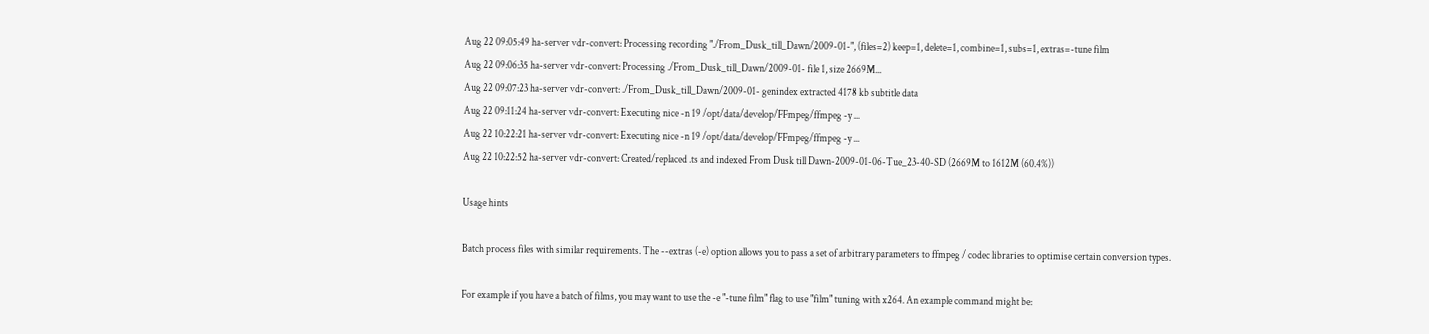Aug 22 09:05:49 ha-server vdr-convert: Processing recording "./From_Dusk_till_Dawn/2009-01-", (files=2) keep=1, delete=1, combine=1, subs=1, extras=-tune film
Aug 22 09:06:35 ha-server vdr-convert: Processing ./From_Dusk_till_Dawn/2009-01- file 1, size 2669M...
Aug 22 09:07:23 ha-server vdr-convert: ./From_Dusk_till_Dawn/2009-01- genindex extracted 4178 kb subtitle data
Aug 22 09:11:24 ha-server vdr-convert: Executing nice -n 19 /opt/data/develop/FFmpeg/ffmpeg -y ...
Aug 22 10:22:21 ha-server vdr-convert: Executing nice -n 19 /opt/data/develop/FFmpeg/ffmpeg -y ...
Aug 22 10:22:52 ha-server vdr-convert: Created/replaced .ts and indexed From Dusk till Dawn-2009-01-06-Tue_23-40-SD (2669M to 1612M (60.4%))

Usage hints

Batch process files with similar requirements. The --extras (-e) option allows you to pass a set of arbitrary parameters to ffmpeg / codec libraries to optimise certain conversion types.

For example if you have a batch of films, you may want to use the -e "-tune film" flag to use "film" tuning with x264. An example command might be: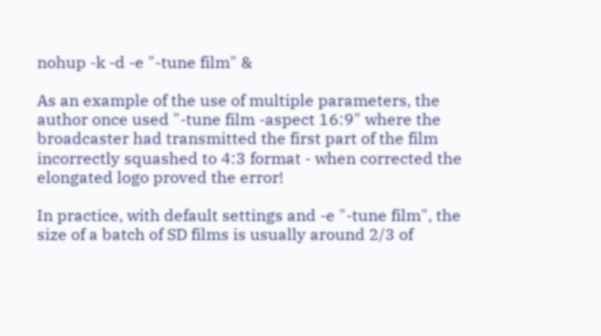nohup -k -d -e "-tune film" &

As an example of the use of multiple parameters, the author once used "-tune film -aspect 16:9" where the broadcaster had transmitted the first part of the film incorrectly squashed to 4:3 format - when corrected the elongated logo proved the error!

In practice, with default settings and -e "-tune film", the size of a batch of SD films is usually around 2/3 of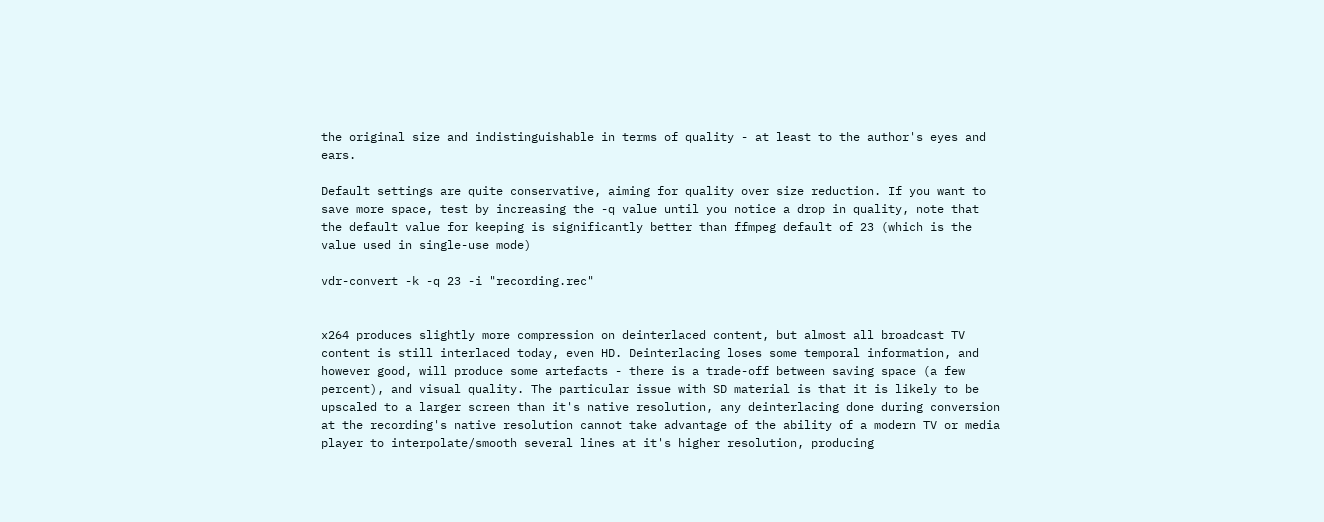the original size and indistinguishable in terms of quality - at least to the author's eyes and ears.

Default settings are quite conservative, aiming for quality over size reduction. If you want to save more space, test by increasing the -q value until you notice a drop in quality, note that the default value for keeping is significantly better than ffmpeg default of 23 (which is the value used in single-use mode)

vdr-convert -k -q 23 -i "recording.rec"


x264 produces slightly more compression on deinterlaced content, but almost all broadcast TV content is still interlaced today, even HD. Deinterlacing loses some temporal information, and however good, will produce some artefacts - there is a trade-off between saving space (a few percent), and visual quality. The particular issue with SD material is that it is likely to be upscaled to a larger screen than it's native resolution, any deinterlacing done during conversion at the recording's native resolution cannot take advantage of the ability of a modern TV or media player to interpolate/smooth several lines at it's higher resolution, producing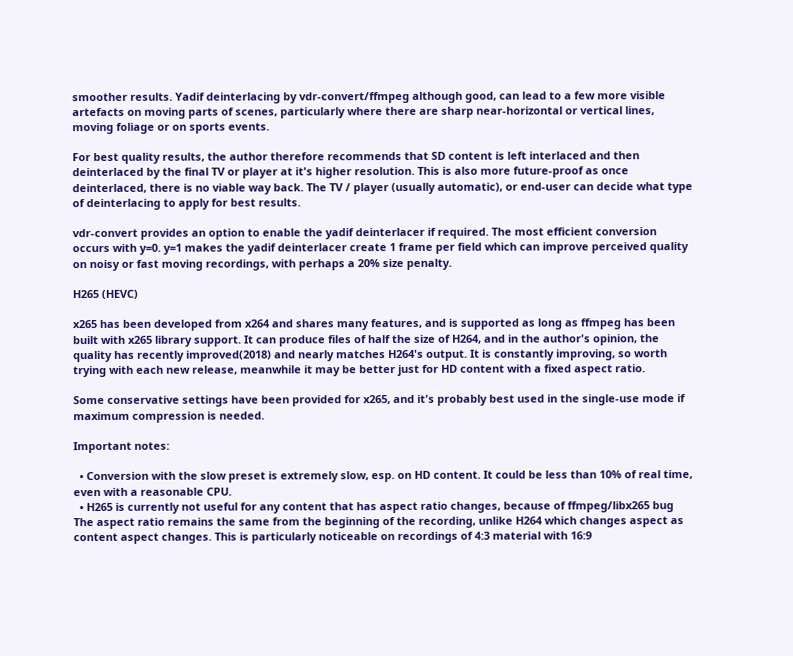smoother results. Yadif deinterlacing by vdr-convert/ffmpeg although good, can lead to a few more visible artefacts on moving parts of scenes, particularly where there are sharp near-horizontal or vertical lines, moving foliage or on sports events.

For best quality results, the author therefore recommends that SD content is left interlaced and then deinterlaced by the final TV or player at it's higher resolution. This is also more future-proof as once deinterlaced, there is no viable way back. The TV / player (usually automatic), or end-user can decide what type of deinterlacing to apply for best results.

vdr-convert provides an option to enable the yadif deinterlacer if required. The most efficient conversion occurs with y=0. y=1 makes the yadif deinterlacer create 1 frame per field which can improve perceived quality on noisy or fast moving recordings, with perhaps a 20% size penalty.

H265 (HEVC)

x265 has been developed from x264 and shares many features, and is supported as long as ffmpeg has been built with x265 library support. It can produce files of half the size of H264, and in the author's opinion, the quality has recently improved(2018) and nearly matches H264's output. It is constantly improving, so worth trying with each new release, meanwhile it may be better just for HD content with a fixed aspect ratio.

Some conservative settings have been provided for x265, and it's probably best used in the single-use mode if maximum compression is needed.

Important notes:

  • Conversion with the slow preset is extremely slow, esp. on HD content. It could be less than 10% of real time, even with a reasonable CPU.
  • H265 is currently not useful for any content that has aspect ratio changes, because of ffmpeg/libx265 bug The aspect ratio remains the same from the beginning of the recording, unlike H264 which changes aspect as content aspect changes. This is particularly noticeable on recordings of 4:3 material with 16:9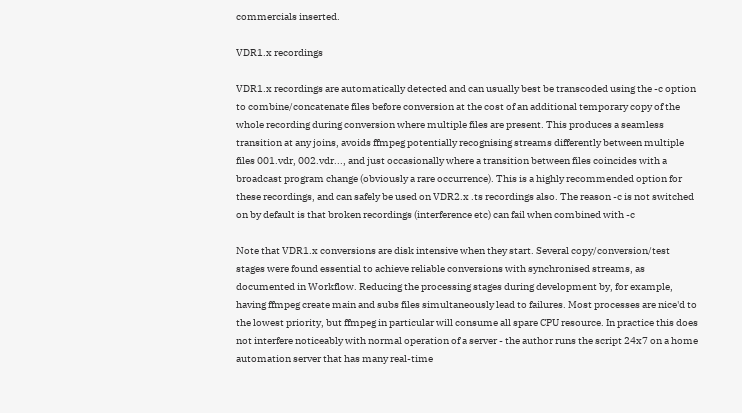commercials inserted.

VDR1.x recordings

VDR1.x recordings are automatically detected and can usually best be transcoded using the -c option to combine/concatenate files before conversion at the cost of an additional temporary copy of the whole recording during conversion where multiple files are present. This produces a seamless transition at any joins, avoids ffmpeg potentially recognising streams differently between multiple files 001.vdr, 002.vdr..., and just occasionally where a transition between files coincides with a broadcast program change (obviously a rare occurrence). This is a highly recommended option for these recordings, and can safely be used on VDR2.x .ts recordings also. The reason -c is not switched on by default is that broken recordings (interference etc) can fail when combined with -c

Note that VDR1.x conversions are disk intensive when they start. Several copy/conversion/test stages were found essential to achieve reliable conversions with synchronised streams, as documented in Workflow. Reducing the processing stages during development by, for example, having ffmpeg create main and subs files simultaneously lead to failures. Most processes are nice'd to the lowest priority, but ffmpeg in particular will consume all spare CPU resource. In practice this does not interfere noticeably with normal operation of a server - the author runs the script 24x7 on a home automation server that has many real-time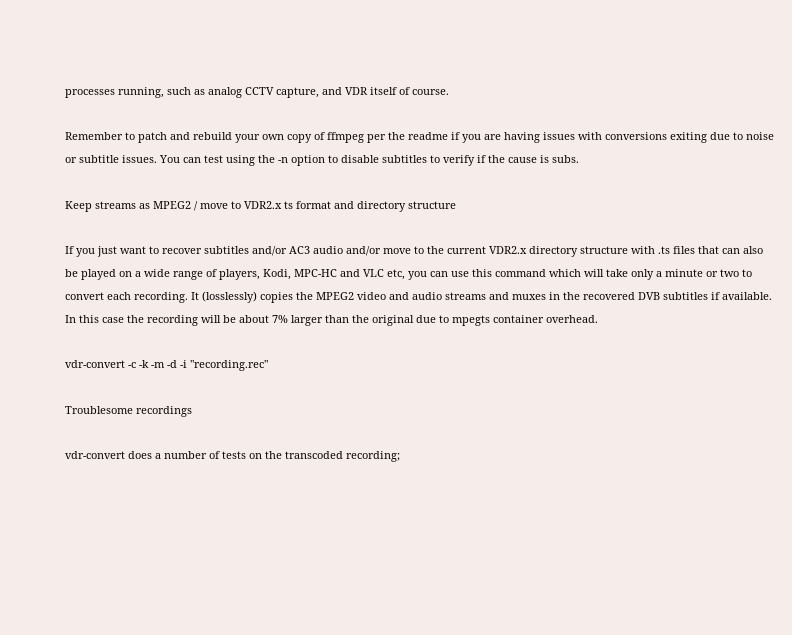processes running, such as analog CCTV capture, and VDR itself of course.

Remember to patch and rebuild your own copy of ffmpeg per the readme if you are having issues with conversions exiting due to noise or subtitle issues. You can test using the -n option to disable subtitles to verify if the cause is subs.

Keep streams as MPEG2 / move to VDR2.x ts format and directory structure

If you just want to recover subtitles and/or AC3 audio and/or move to the current VDR2.x directory structure with .ts files that can also be played on a wide range of players, Kodi, MPC-HC and VLC etc, you can use this command which will take only a minute or two to convert each recording. It (losslessly) copies the MPEG2 video and audio streams and muxes in the recovered DVB subtitles if available. In this case the recording will be about 7% larger than the original due to mpegts container overhead.

vdr-convert -c -k -m -d -i "recording.rec"

Troublesome recordings

vdr-convert does a number of tests on the transcoded recording;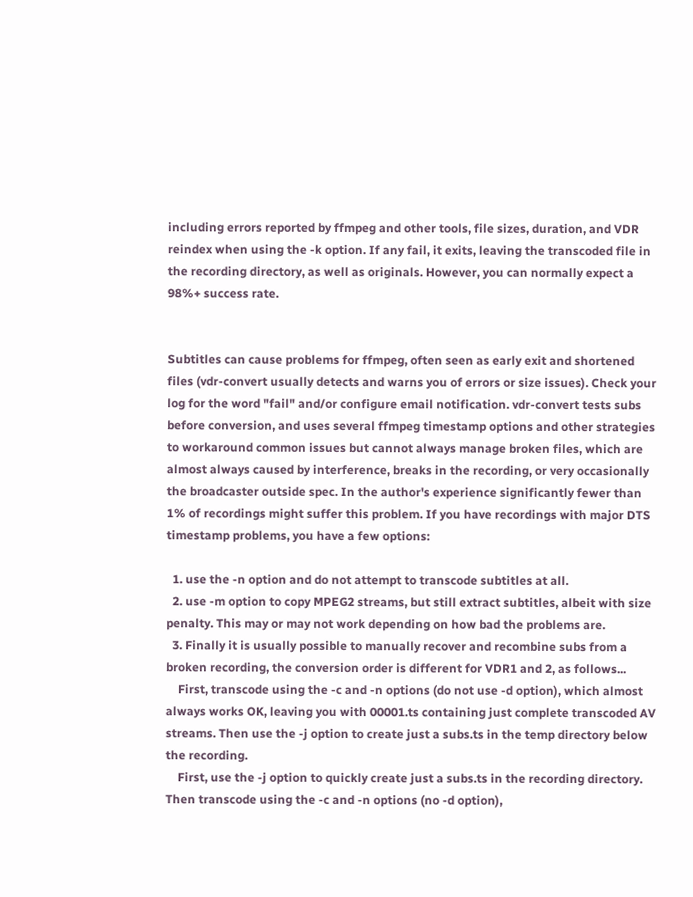including errors reported by ffmpeg and other tools, file sizes, duration, and VDR reindex when using the -k option. If any fail, it exits, leaving the transcoded file in the recording directory, as well as originals. However, you can normally expect a 98%+ success rate.


Subtitles can cause problems for ffmpeg, often seen as early exit and shortened files (vdr-convert usually detects and warns you of errors or size issues). Check your log for the word "fail" and/or configure email notification. vdr-convert tests subs before conversion, and uses several ffmpeg timestamp options and other strategies to workaround common issues but cannot always manage broken files, which are almost always caused by interference, breaks in the recording, or very occasionally the broadcaster outside spec. In the author's experience significantly fewer than 1% of recordings might suffer this problem. If you have recordings with major DTS timestamp problems, you have a few options:

  1. use the -n option and do not attempt to transcode subtitles at all.
  2. use -m option to copy MPEG2 streams, but still extract subtitles, albeit with size penalty. This may or may not work depending on how bad the problems are.
  3. Finally it is usually possible to manually recover and recombine subs from a broken recording, the conversion order is different for VDR1 and 2, as follows...
    First, transcode using the -c and -n options (do not use -d option), which almost always works OK, leaving you with 00001.ts containing just complete transcoded AV streams. Then use the -j option to create just a subs.ts in the temp directory below the recording.
    First, use the -j option to quickly create just a subs.ts in the recording directory. Then transcode using the -c and -n options (no -d option),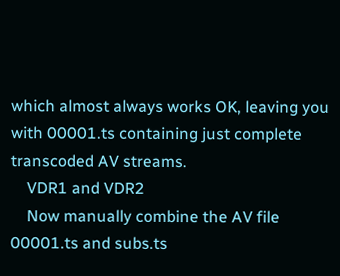which almost always works OK, leaving you with 00001.ts containing just complete transcoded AV streams.
    VDR1 and VDR2
    Now manually combine the AV file 00001.ts and subs.ts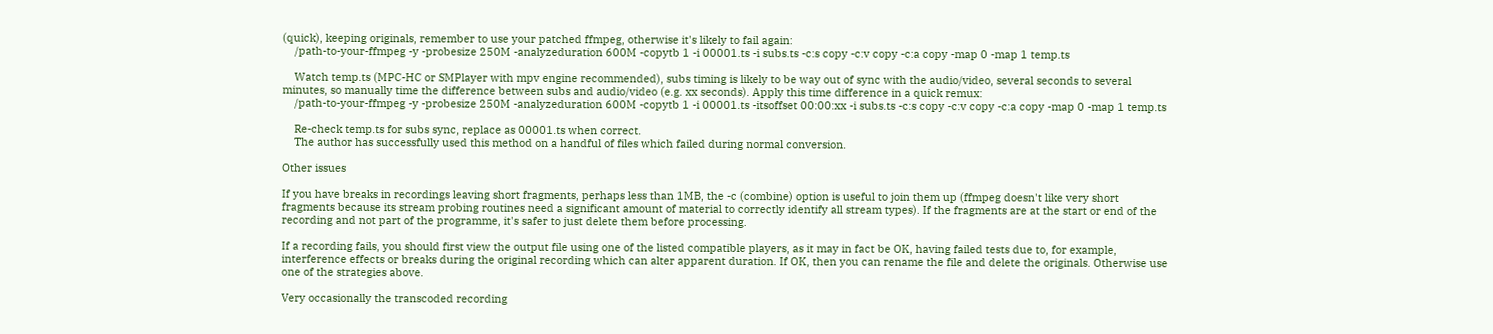(quick), keeping originals, remember to use your patched ffmpeg, otherwise it's likely to fail again:
    /path-to-your-ffmpeg -y -probesize 250M -analyzeduration 600M -copytb 1 -i 00001.ts -i subs.ts -c:s copy -c:v copy -c:a copy -map 0 -map 1 temp.ts

    Watch temp.ts (MPC-HC or SMPlayer with mpv engine recommended), subs timing is likely to be way out of sync with the audio/video, several seconds to several minutes, so manually time the difference between subs and audio/video (e.g. xx seconds). Apply this time difference in a quick remux:
    /path-to-your-ffmpeg -y -probesize 250M -analyzeduration 600M -copytb 1 -i 00001.ts -itsoffset 00:00:xx -i subs.ts -c:s copy -c:v copy -c:a copy -map 0 -map 1 temp.ts

    Re-check temp.ts for subs sync, replace as 00001.ts when correct.
    The author has successfully used this method on a handful of files which failed during normal conversion.

Other issues

If you have breaks in recordings leaving short fragments, perhaps less than 1MB, the -c (combine) option is useful to join them up (ffmpeg doesn't like very short fragments because its stream probing routines need a significant amount of material to correctly identify all stream types). If the fragments are at the start or end of the recording and not part of the programme, it's safer to just delete them before processing.

If a recording fails, you should first view the output file using one of the listed compatible players, as it may in fact be OK, having failed tests due to, for example, interference effects or breaks during the original recording which can alter apparent duration. If OK, then you can rename the file and delete the originals. Otherwise use one of the strategies above.

Very occasionally the transcoded recording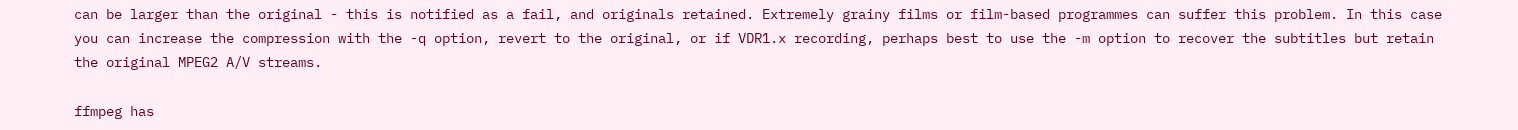can be larger than the original - this is notified as a fail, and originals retained. Extremely grainy films or film-based programmes can suffer this problem. In this case you can increase the compression with the -q option, revert to the original, or if VDR1.x recording, perhaps best to use the -m option to recover the subtitles but retain the original MPEG2 A/V streams.

ffmpeg has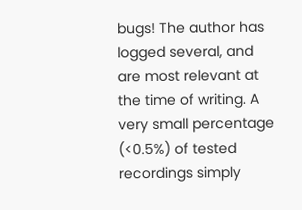bugs! The author has logged several, and are most relevant at the time of writing. A very small percentage (<0.5%) of tested recordings simply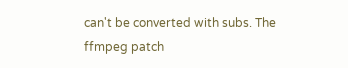can't be converted with subs. The ffmpeg patch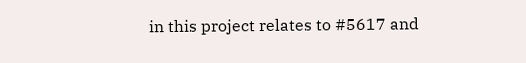in this project relates to #5617 and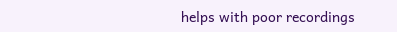helps with poor recordings